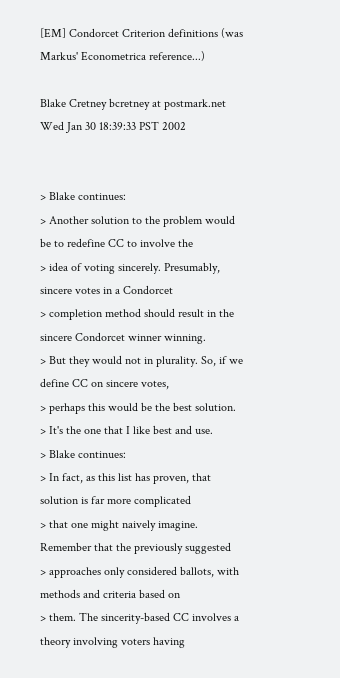[EM] Condorcet Criterion definitions (was Markus' Econometrica reference...)

Blake Cretney bcretney at postmark.net
Wed Jan 30 18:39:33 PST 2002


> Blake continues:
> Another solution to the problem would be to redefine CC to involve the
> idea of voting sincerely. Presumably, sincere votes in a Condorcet
> completion method should result in the sincere Condorcet winner winning.
> But they would not in plurality. So, if we define CC on sincere votes,
> perhaps this would be the best solution.
> It's the one that I like best and use.
> Blake continues:
> In fact, as this list has proven, that solution is far more complicated
> that one might naively imagine. Remember that the previously suggested
> approaches only considered ballots, with methods and criteria based on
> them. The sincerity-based CC involves a theory involving voters having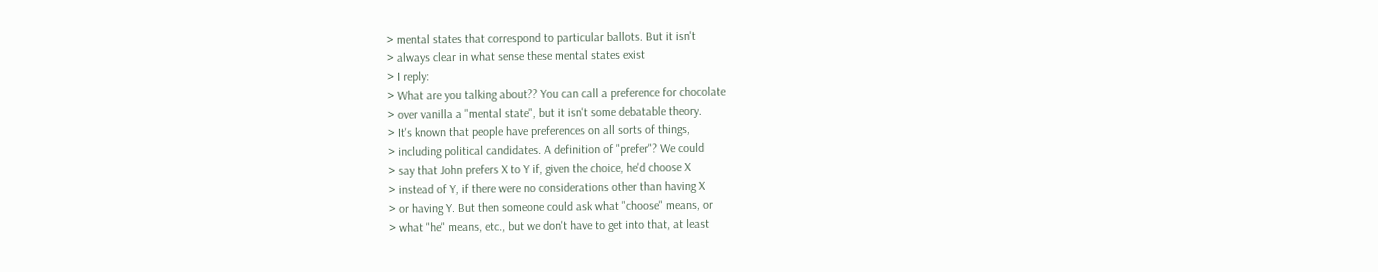> mental states that correspond to particular ballots. But it isn't
> always clear in what sense these mental states exist
> I reply:
> What are you talking about?? You can call a preference for chocolate
> over vanilla a "mental state", but it isn't some debatable theory.
> It's known that people have preferences on all sorts of things,
> including political candidates. A definition of "prefer"? We could
> say that John prefers X to Y if, given the choice, he'd choose X
> instead of Y, if there were no considerations other than having X
> or having Y. But then someone could ask what "choose" means, or
> what "he" means, etc., but we don't have to get into that, at least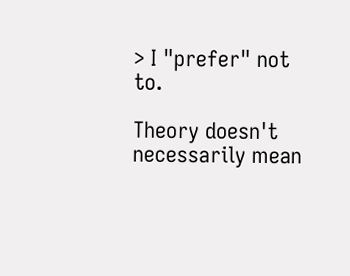> I "prefer" not to.

Theory doesn't necessarily mean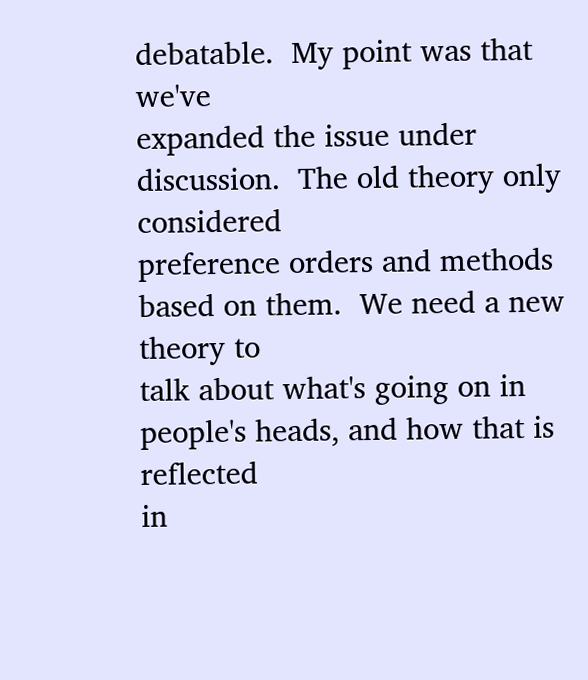debatable.  My point was that we've
expanded the issue under discussion.  The old theory only considered
preference orders and methods based on them.  We need a new theory to
talk about what's going on in people's heads, and how that is reflected
in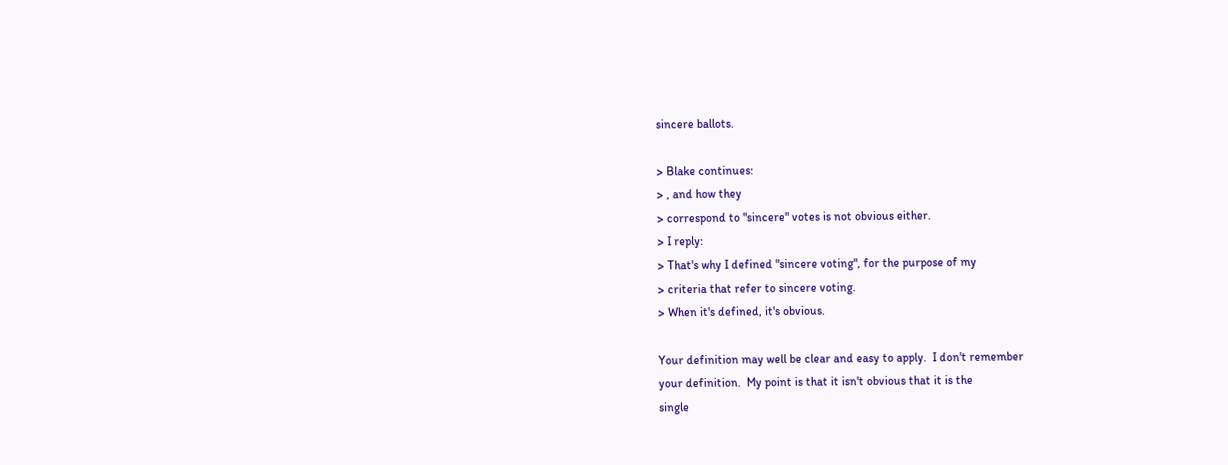sincere ballots.

> Blake continues:
> , and how they
> correspond to "sincere" votes is not obvious either.
> I reply:
> That's why I defined "sincere voting", for the purpose of my
> criteria that refer to sincere voting.
> When it's defined, it's obvious.

Your definition may well be clear and easy to apply.  I don't remember
your definition.  My point is that it isn't obvious that it is the
single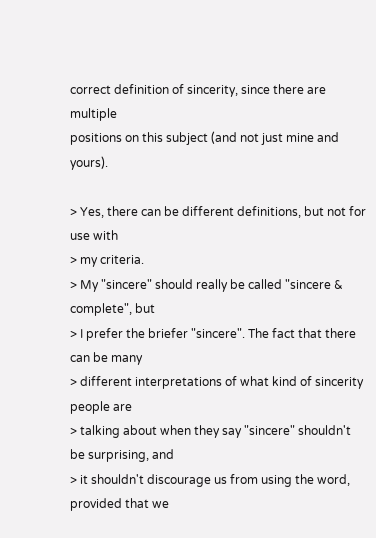correct definition of sincerity, since there are multiple
positions on this subject (and not just mine and yours).

> Yes, there can be different definitions, but not for use with
> my criteria.
> My "sincere" should really be called "sincere & complete", but
> I prefer the briefer "sincere". The fact that there can be many
> different interpretations of what kind of sincerity people are
> talking about when they say "sincere" shouldn't be surprising, and
> it shouldn't discourage us from using the word, provided that we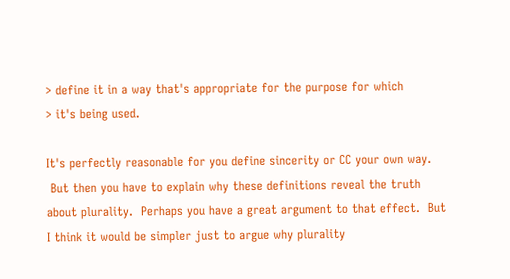> define it in a way that's appropriate for the purpose for which
> it's being used.

It's perfectly reasonable for you define sincerity or CC your own way.
 But then you have to explain why these definitions reveal the truth
about plurality.  Perhaps you have a great argument to that effect.  But
I think it would be simpler just to argue why plurality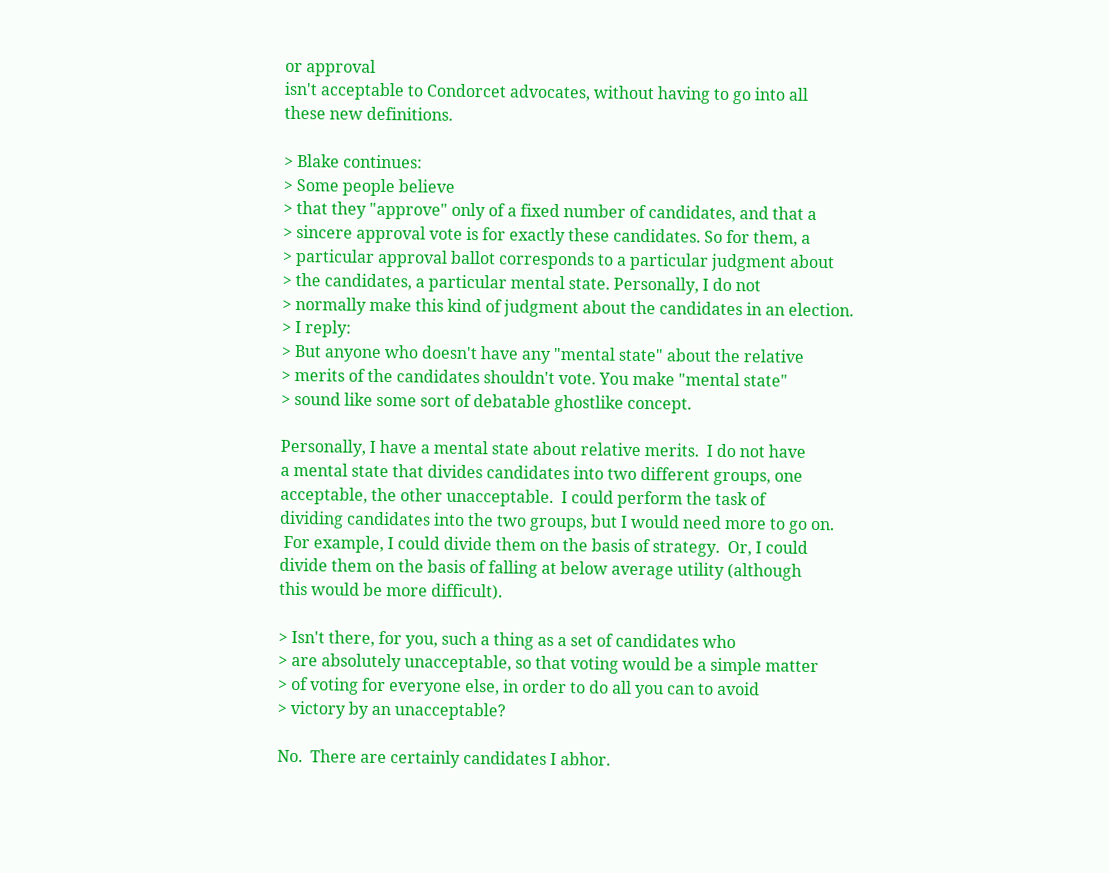or approval
isn't acceptable to Condorcet advocates, without having to go into all
these new definitions.

> Blake continues:
> Some people believe
> that they "approve" only of a fixed number of candidates, and that a
> sincere approval vote is for exactly these candidates. So for them, a
> particular approval ballot corresponds to a particular judgment about
> the candidates, a particular mental state. Personally, I do not
> normally make this kind of judgment about the candidates in an election.
> I reply:
> But anyone who doesn't have any "mental state" about the relative
> merits of the candidates shouldn't vote. You make "mental state"
> sound like some sort of debatable ghostlike concept.

Personally, I have a mental state about relative merits.  I do not have
a mental state that divides candidates into two different groups, one
acceptable, the other unacceptable.  I could perform the task of
dividing candidates into the two groups, but I would need more to go on.
 For example, I could divide them on the basis of strategy.  Or, I could
divide them on the basis of falling at below average utility (although
this would be more difficult).

> Isn't there, for you, such a thing as a set of candidates who
> are absolutely unacceptable, so that voting would be a simple matter
> of voting for everyone else, in order to do all you can to avoid
> victory by an unacceptable?

No.  There are certainly candidates I abhor.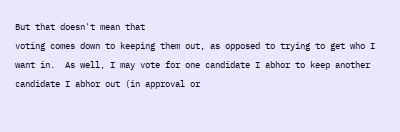But that doesn't mean that
voting comes down to keeping them out, as opposed to trying to get who I
want in.  As well, I may vote for one candidate I abhor to keep another
candidate I abhor out (in approval or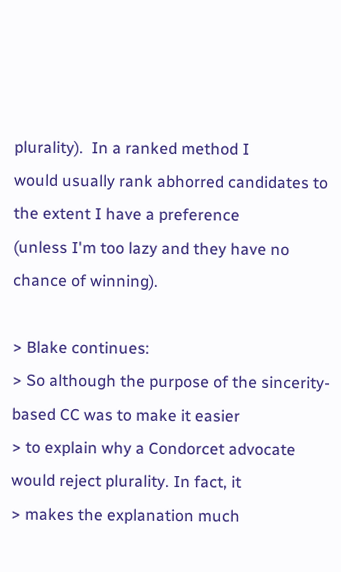plurality).  In a ranked method I
would usually rank abhorred candidates to the extent I have a preference
(unless I'm too lazy and they have no chance of winning).

> Blake continues:
> So although the purpose of the sincerity-based CC was to make it easier
> to explain why a Condorcet advocate would reject plurality. In fact, it
> makes the explanation much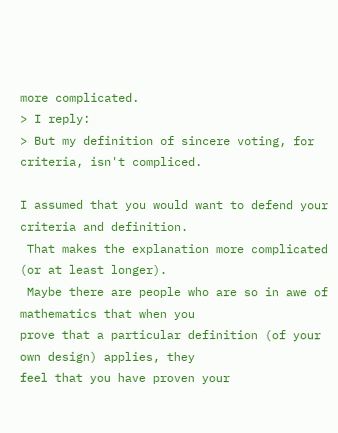more complicated.
> I reply:
> But my definition of sincere voting, for criteria, isn't compliced.

I assumed that you would want to defend your criteria and definition.
 That makes the explanation more complicated (or at least longer).
 Maybe there are people who are so in awe of mathematics that when you
prove that a particular definition (of your own design) applies, they
feel that you have proven your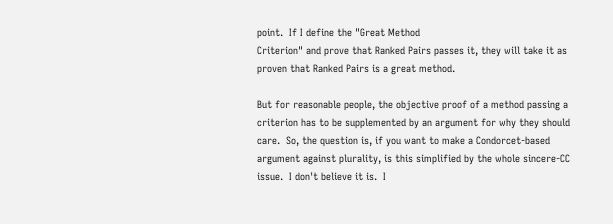point.  If I define the "Great Method
Criterion" and prove that Ranked Pairs passes it, they will take it as
proven that Ranked Pairs is a great method.

But for reasonable people, the objective proof of a method passing a
criterion has to be supplemented by an argument for why they should
care.  So, the question is, if you want to make a Condorcet-based
argument against plurality, is this simplified by the whole sincere-CC
issue.  I don't believe it is.  I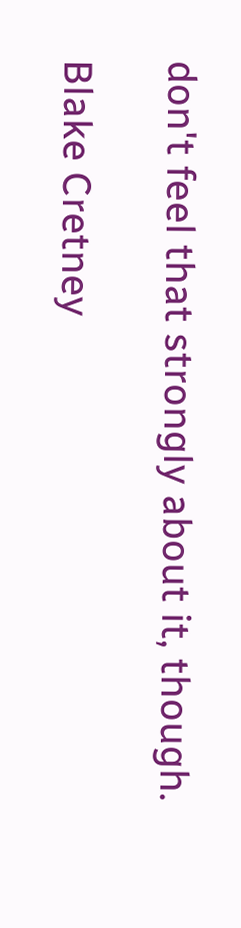don't feel that strongly about it, though.

Blake Cretney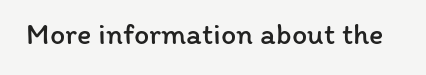More information about the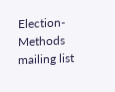Election-Methods mailing list